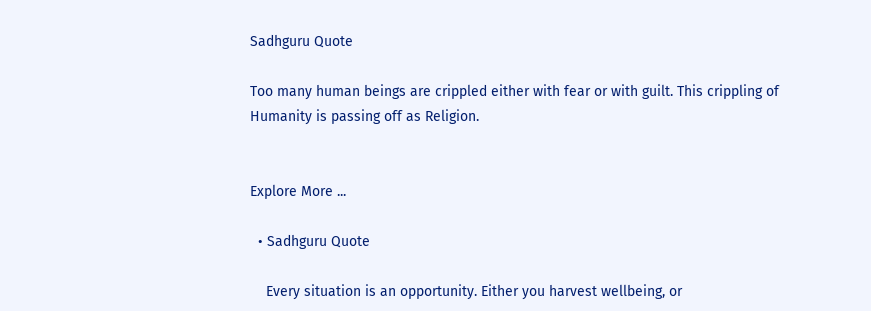Sadhguru Quote

Too many human beings are crippled either with fear or with guilt. This crippling of Humanity is passing off as Religion.


Explore More ...

  • Sadhguru Quote

    Every situation is an opportunity. Either you harvest wellbeing, or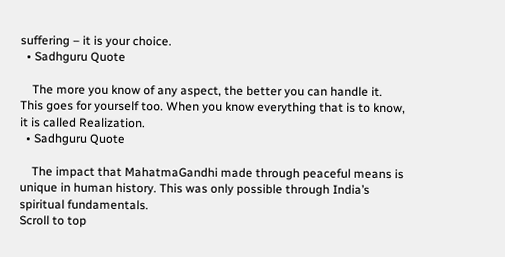suffering – it is your choice.
  • Sadhguru Quote

    The more you know of any aspect, the better you can handle it. This goes for yourself too. When you know everything that is to know, it is called Realization.
  • Sadhguru Quote

    The impact that MahatmaGandhi made through peaceful means is unique in human history. This was only possible through India’s spiritual fundamentals.
Scroll to top